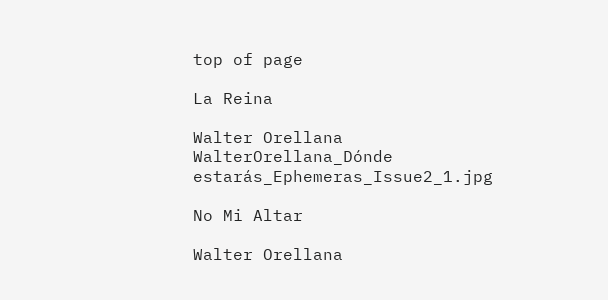top of page

La Reina

Walter Orellana
WalterOrellana_Dónde estarás_Ephemeras_Issue2_1.jpg

No Mi Altar

Walter Orellana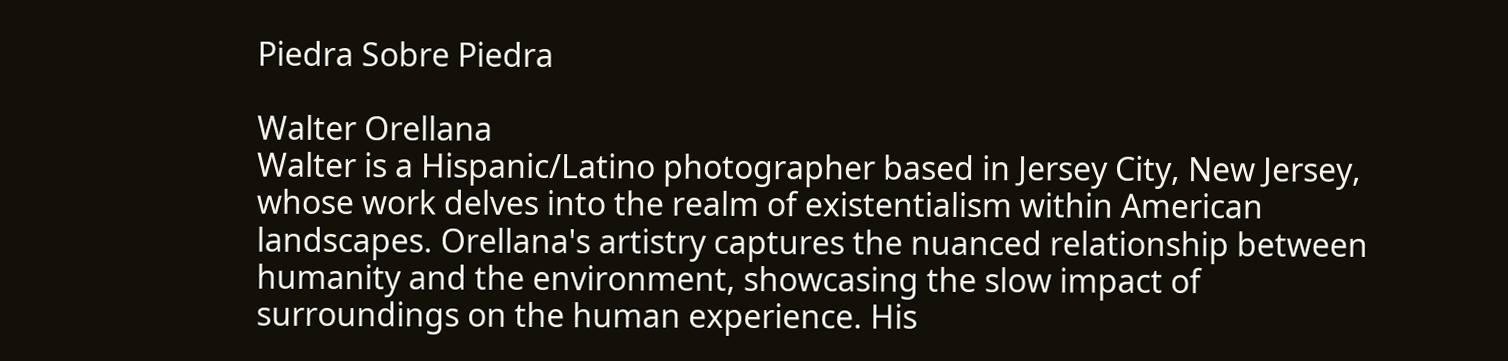Piedra Sobre Piedra

Walter Orellana
Walter is a Hispanic/Latino photographer based in Jersey City, New Jersey, whose work delves into the realm of existentialism within American landscapes. Orellana's artistry captures the nuanced relationship between humanity and the environment, showcasing the slow impact of surroundings on the human experience. His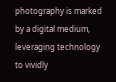photography is marked by a digital medium, leveraging technology to vividly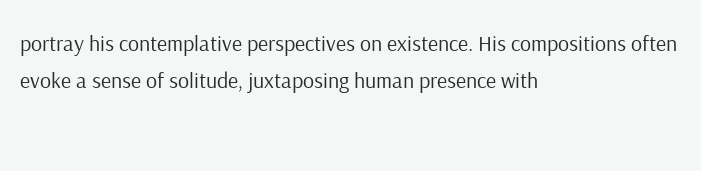portray his contemplative perspectives on existence. His compositions often evoke a sense of solitude, juxtaposing human presence with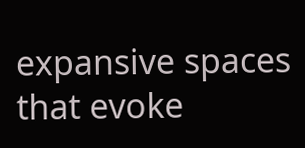expansive spaces that evoke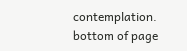contemplation.
bottom of page